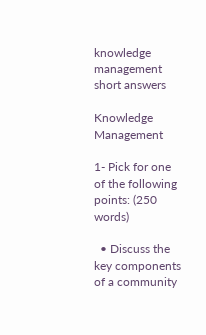knowledge management short answers

Knowledge Management

1- Pick for one of the following points: (250 words)

  • Discuss the key components of a community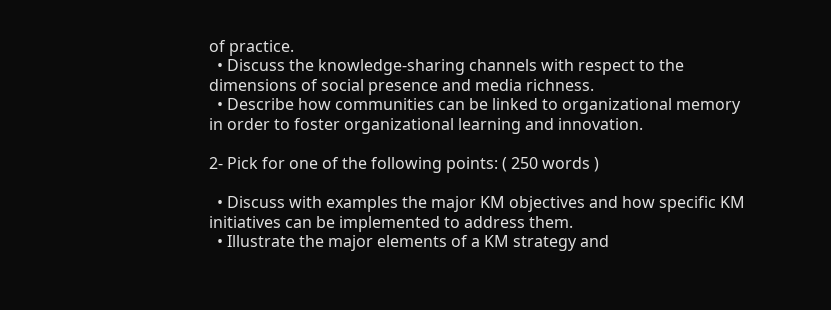of practice.
  • Discuss the knowledge-sharing channels with respect to the dimensions of social presence and media richness.
  • Describe how communities can be linked to organizational memory in order to foster organizational learning and innovation.

2- Pick for one of the following points: ( 250 words )

  • Discuss with examples the major KM objectives and how specific KM initiatives can be implemented to address them.
  • Illustrate the major elements of a KM strategy and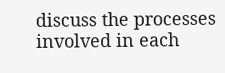discuss the processes involved in each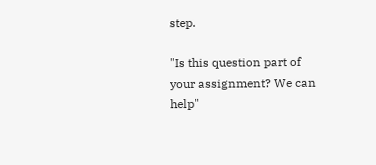step.

"Is this question part of your assignment? We can help"